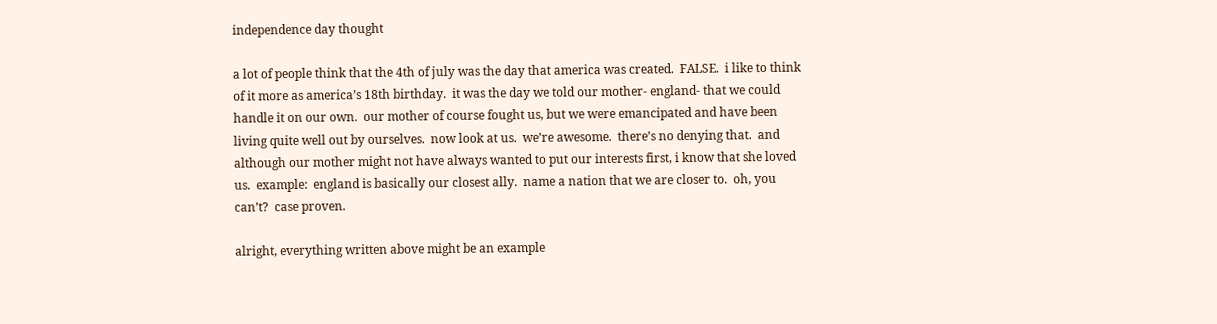independence day thought

a lot of people think that the 4th of july was the day that america was created.  FALSE.  i like to think of it more as america’s 18th birthday.  it was the day we told our mother- england- that we could handle it on our own.  our mother of course fought us, but we were emancipated and have been living quite well out by ourselves.  now look at us.  we’re awesome.  there’s no denying that.  and although our mother might not have always wanted to put our interests first, i know that she loved us.  example:  england is basically our closest ally.  name a nation that we are closer to.  oh, you can’t?  case proven.

alright, everything written above might be an example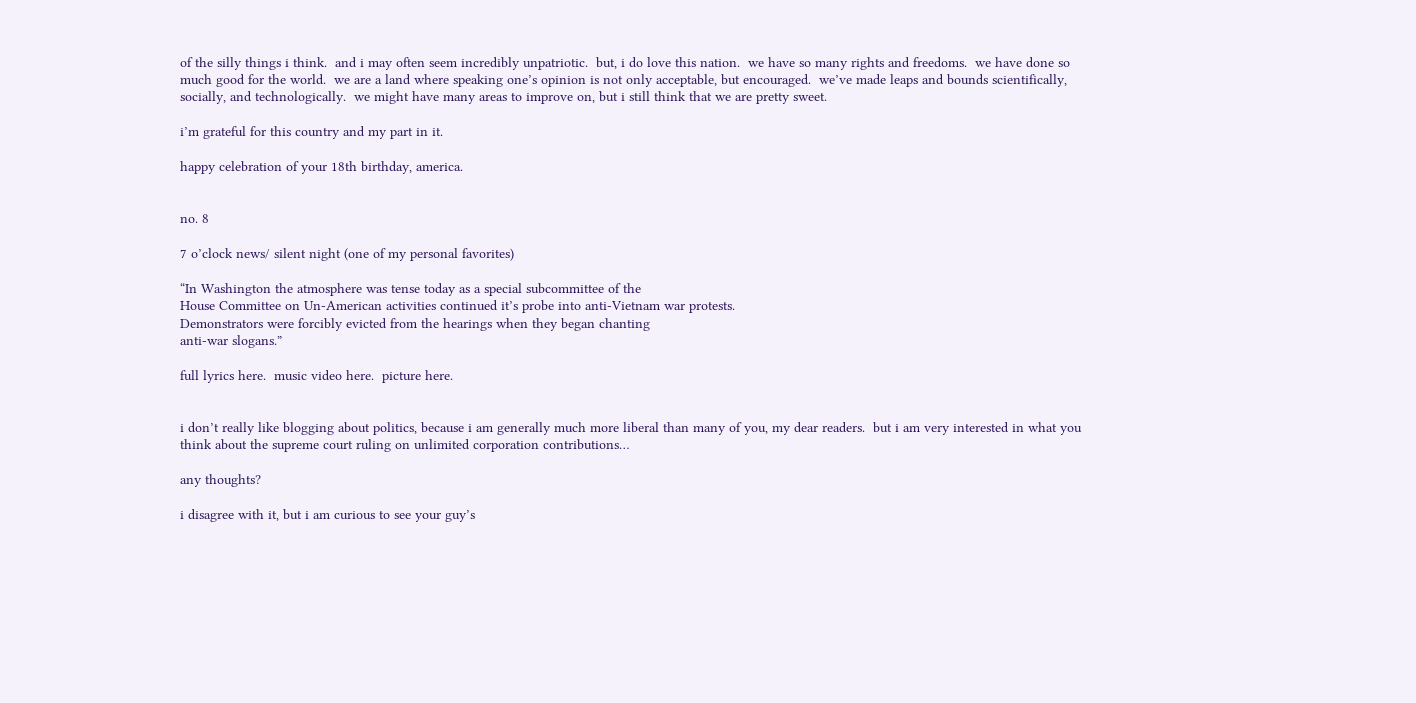of the silly things i think.  and i may often seem incredibly unpatriotic.  but, i do love this nation.  we have so many rights and freedoms.  we have done so much good for the world.  we are a land where speaking one’s opinion is not only acceptable, but encouraged.  we’ve made leaps and bounds scientifically, socially, and technologically.  we might have many areas to improve on, but i still think that we are pretty sweet.

i’m grateful for this country and my part in it.

happy celebration of your 18th birthday, america.


no. 8

7 o’clock news/ silent night (one of my personal favorites)

“In Washington the atmosphere was tense today as a special subcommittee of the
House Committee on Un-American activities continued it’s probe into anti-Vietnam war protests.
Demonstrators were forcibly evicted from the hearings when they began chanting
anti-war slogans.”

full lyrics here.  music video here.  picture here.


i don’t really like blogging about politics, because i am generally much more liberal than many of you, my dear readers.  but i am very interested in what you think about the supreme court ruling on unlimited corporation contributions…

any thoughts?

i disagree with it, but i am curious to see your guy’s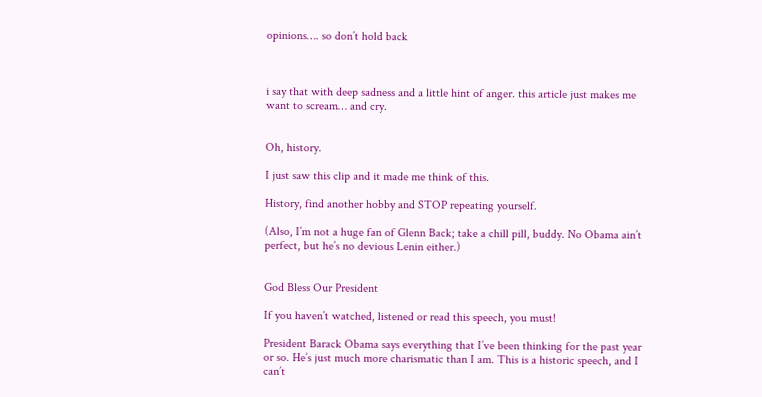opinions…. so don’t hold back



i say that with deep sadness and a little hint of anger. this article just makes me want to scream… and cry.


Oh, history.

I just saw this clip and it made me think of this.

History, find another hobby and STOP repeating yourself.

(Also, I’m not a huge fan of Glenn Back; take a chill pill, buddy. No Obama ain’t perfect, but he’s no devious Lenin either.)


God Bless Our President

If you haven’t watched, listened or read this speech, you must!

President Barack Obama says everything that I’ve been thinking for the past year or so. He’s just much more charismatic than I am. This is a historic speech, and I can’t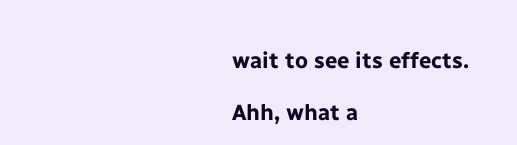wait to see its effects.

Ahh, what a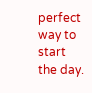perfect way to start the day.